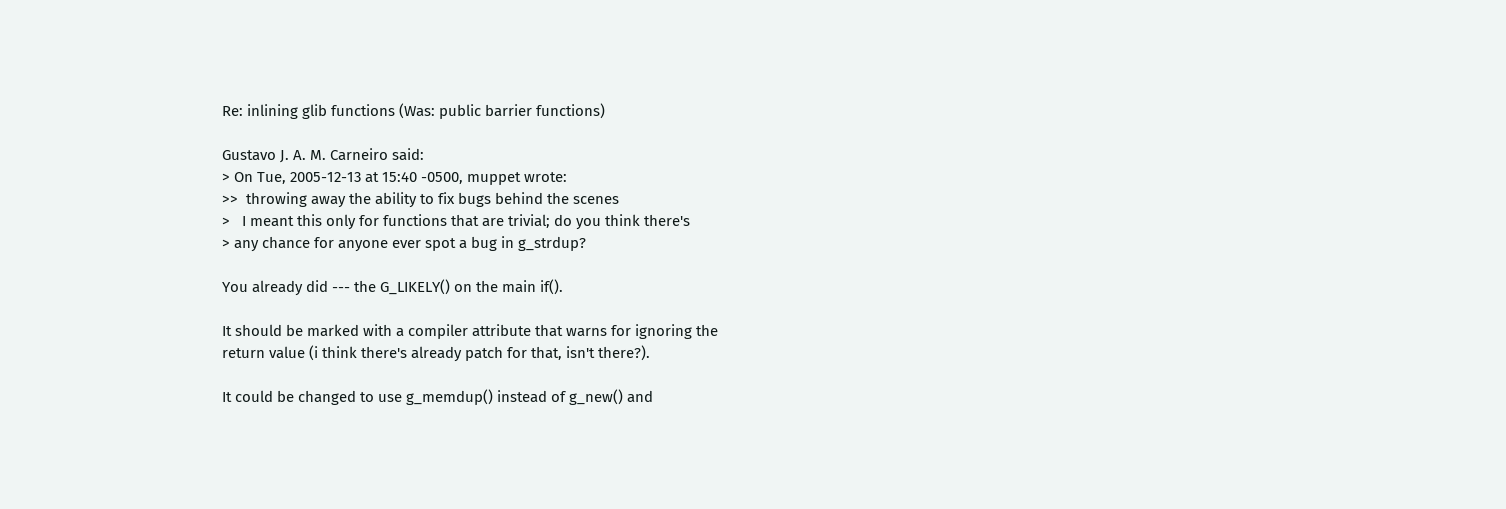Re: inlining glib functions (Was: public barrier functions)

Gustavo J. A. M. Carneiro said:
> On Tue, 2005-12-13 at 15:40 -0500, muppet wrote:
>>  throwing away the ability to fix bugs behind the scenes
>   I meant this only for functions that are trivial; do you think there's
> any chance for anyone ever spot a bug in g_strdup?

You already did --- the G_LIKELY() on the main if().

It should be marked with a compiler attribute that warns for ignoring the
return value (i think there's already patch for that, isn't there?).

It could be changed to use g_memdup() instead of g_new() and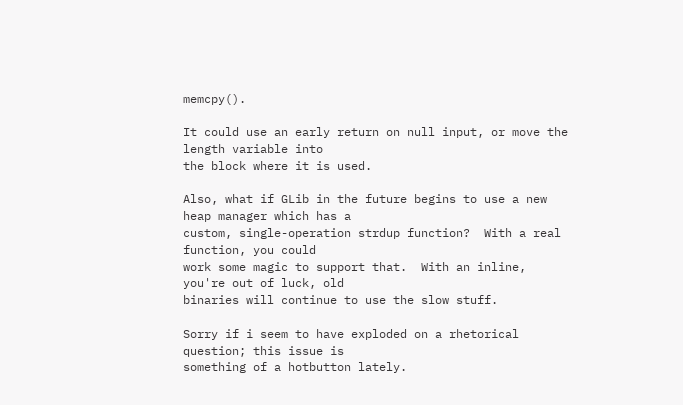memcpy().

It could use an early return on null input, or move the length variable into
the block where it is used.

Also, what if GLib in the future begins to use a new heap manager which has a
custom, single-operation strdup function?  With a real function, you could
work some magic to support that.  With an inline, you're out of luck, old
binaries will continue to use the slow stuff.

Sorry if i seem to have exploded on a rhetorical question; this issue is
something of a hotbutton lately.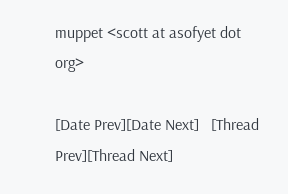muppet <scott at asofyet dot org>

[Date Prev][Date Next]   [Thread Prev][Thread Next]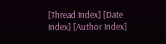[Thread Index] [Date Index] [Author Index]